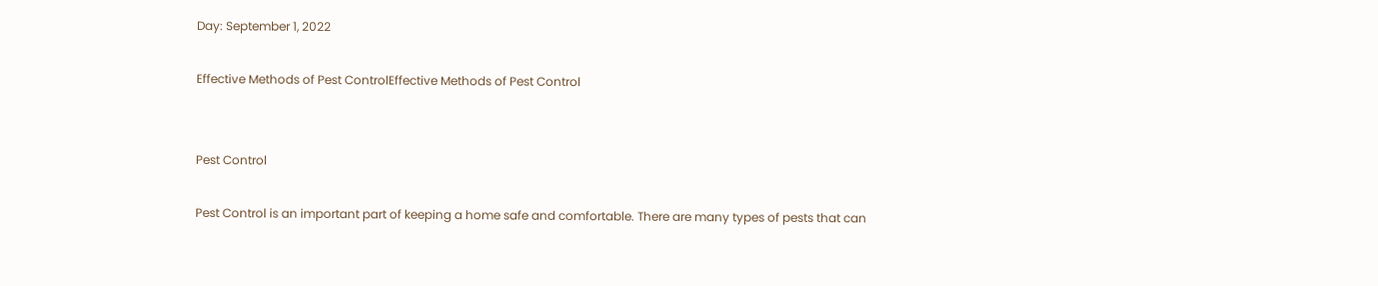Day: September 1, 2022

Effective Methods of Pest ControlEffective Methods of Pest Control


Pest Control

Pest Control is an important part of keeping a home safe and comfortable. There are many types of pests that can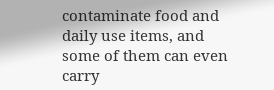contaminate food and daily use items, and some of them can even carry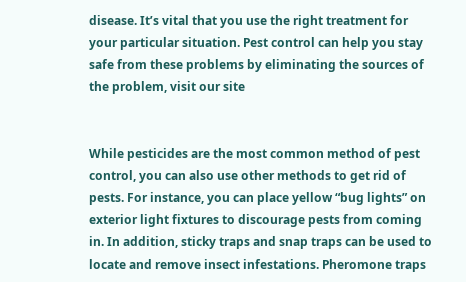disease. It’s vital that you use the right treatment for your particular situation. Pest control can help you stay safe from these problems by eliminating the sources of the problem, visit our site


While pesticides are the most common method of pest control, you can also use other methods to get rid of pests. For instance, you can place yellow “bug lights” on exterior light fixtures to discourage pests from coming in. In addition, sticky traps and snap traps can be used to locate and remove insect infestations. Pheromone traps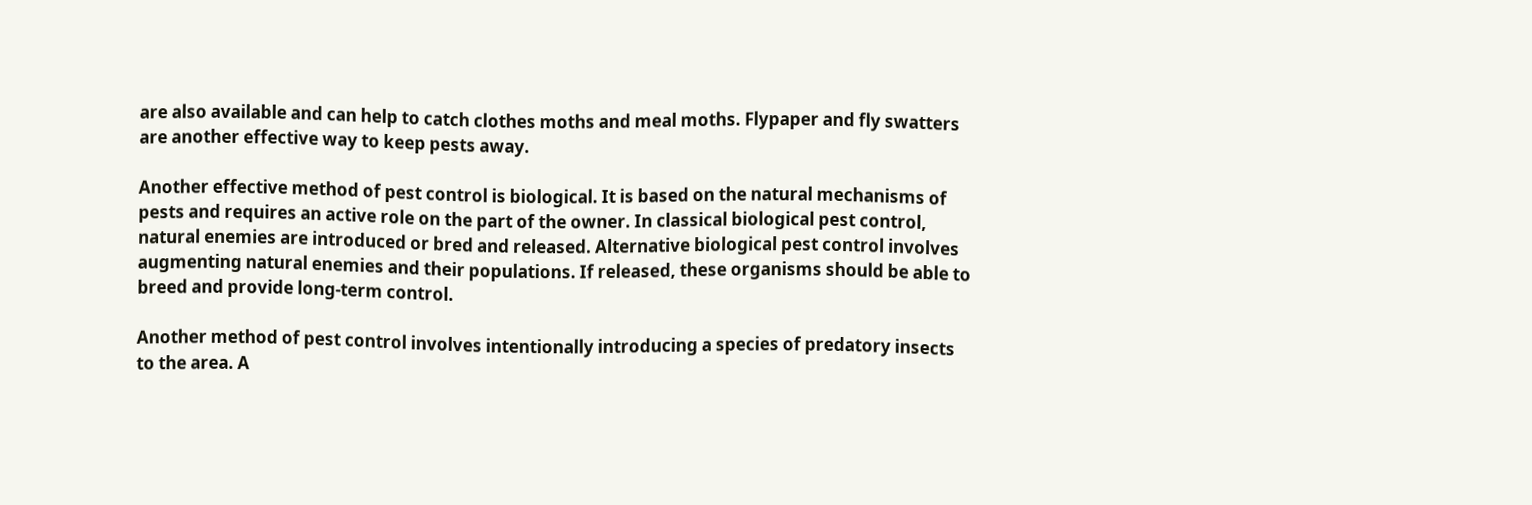are also available and can help to catch clothes moths and meal moths. Flypaper and fly swatters are another effective way to keep pests away.

Another effective method of pest control is biological. It is based on the natural mechanisms of pests and requires an active role on the part of the owner. In classical biological pest control, natural enemies are introduced or bred and released. Alternative biological pest control involves augmenting natural enemies and their populations. If released, these organisms should be able to breed and provide long-term control.

Another method of pest control involves intentionally introducing a species of predatory insects to the area. A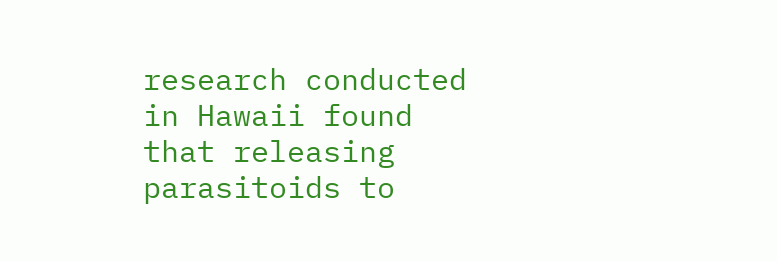research conducted in Hawaii found that releasing parasitoids to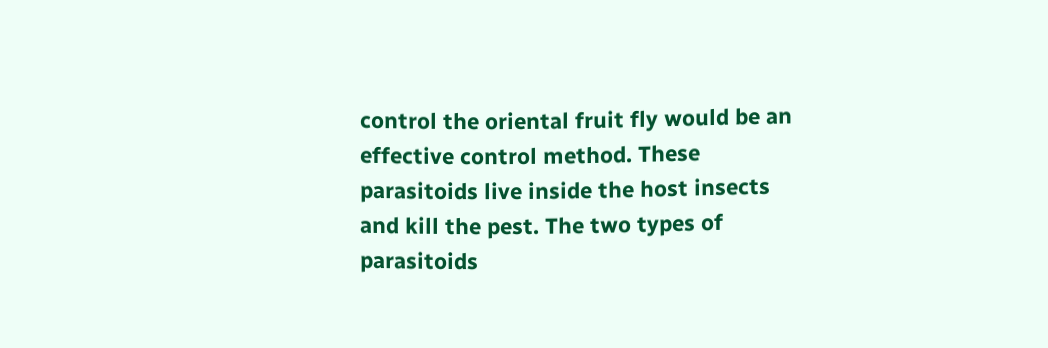control the oriental fruit fly would be an effective control method. These parasitoids live inside the host insects and kill the pest. The two types of parasitoids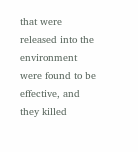that were released into the environment were found to be effective, and they killed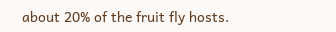about 20% of the fruit fly hosts.